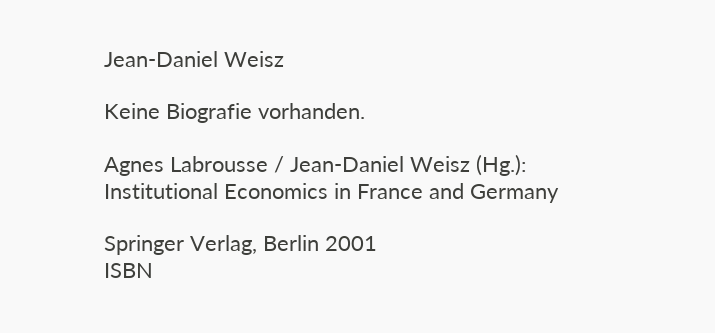Jean-Daniel Weisz

Keine Biografie vorhanden.

Agnes Labrousse / Jean-Daniel Weisz (Hg.): Institutional Economics in France and Germany

Springer Verlag, Berlin 2001
ISBN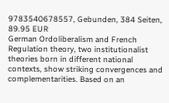9783540678557, Gebunden, 384 Seiten, 89.95 EUR
German Ordoliberalism and French Regulation theory, two institutionalist theories born in different national contexts, show striking convergences and complementarities. Based on an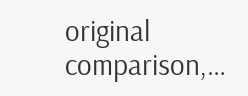original comparison,…